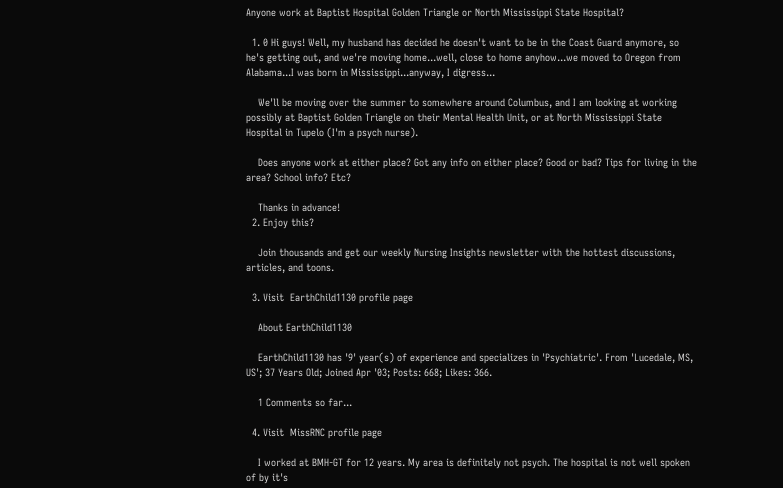Anyone work at Baptist Hospital Golden Triangle or North Mississippi State Hospital?

  1. 0 Hi guys! Well, my husband has decided he doesn't want to be in the Coast Guard anymore, so he's getting out, and we're moving home...well, close to home anyhow...we moved to Oregon from Alabama...I was born in Mississippi...anyway, I digress...

    We'll be moving over the summer to somewhere around Columbus, and I am looking at working possibly at Baptist Golden Triangle on their Mental Health Unit, or at North Mississippi State Hospital in Tupelo (I'm a psych nurse).

    Does anyone work at either place? Got any info on either place? Good or bad? Tips for living in the area? School info? Etc?

    Thanks in advance!
  2. Enjoy this?

    Join thousands and get our weekly Nursing Insights newsletter with the hottest discussions, articles, and toons.

  3. Visit  EarthChild1130 profile page

    About EarthChild1130

    EarthChild1130 has '9' year(s) of experience and specializes in 'Psychiatric'. From 'Lucedale, MS, US'; 37 Years Old; Joined Apr '03; Posts: 668; Likes: 366.

    1 Comments so far...

  4. Visit  MissRNC profile page

    I worked at BMH-GT for 12 years. My area is definitely not psych. The hospital is not well spoken of by it's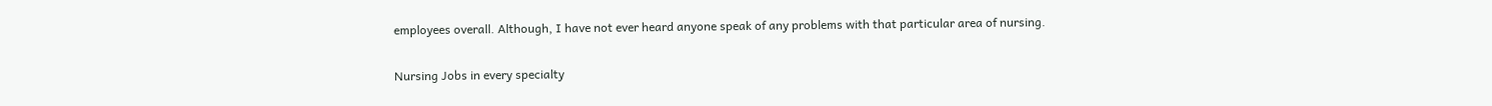employees overall. Although, I have not ever heard anyone speak of any problems with that particular area of nursing.

Nursing Jobs in every specialty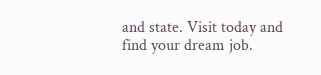and state. Visit today and find your dream job.